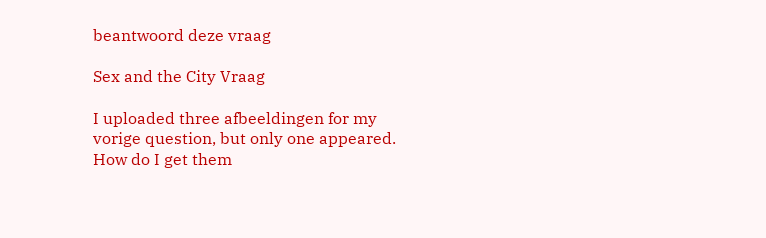beantwoord deze vraag

Sex and the City Vraag

I uploaded three afbeeldingen for my vorige question, but only one appeared. How do I get them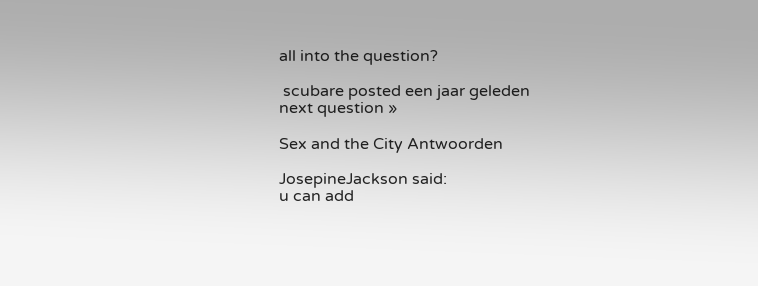all into the question?

 scubare posted een jaar geleden
next question »

Sex and the City Antwoorden

JosepineJackson said:
u can add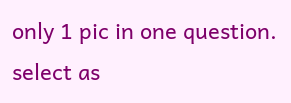only 1 pic in one question.
select as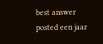best answer
posted een jaar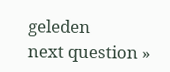geleden
next question »